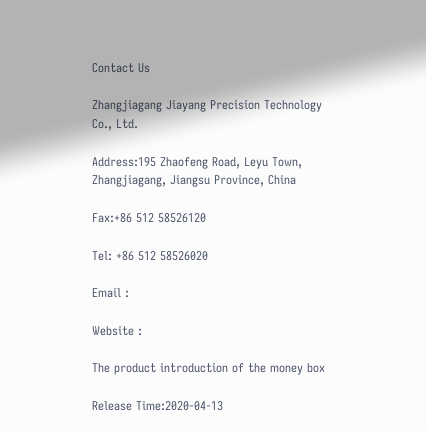Contact Us

Zhangjiagang Jiayang Precision Technology Co., Ltd.

Address:195 Zhaofeng Road, Leyu Town, Zhangjiagang, Jiangsu Province, China

Fax:+86 512 58526120

Tel: +86 512 58526020

Email :

Website :

The product introduction of the money box

Release Time:2020-04-13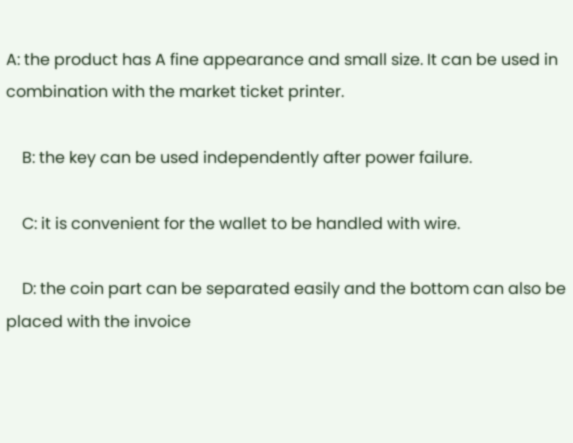A: the product has A fine appearance and small size. It can be used in combination with the market ticket printer.

    B: the key can be used independently after power failure.

    C: it is convenient for the wallet to be handled with wire.

    D: the coin part can be separated easily and the bottom can also be placed with the invoice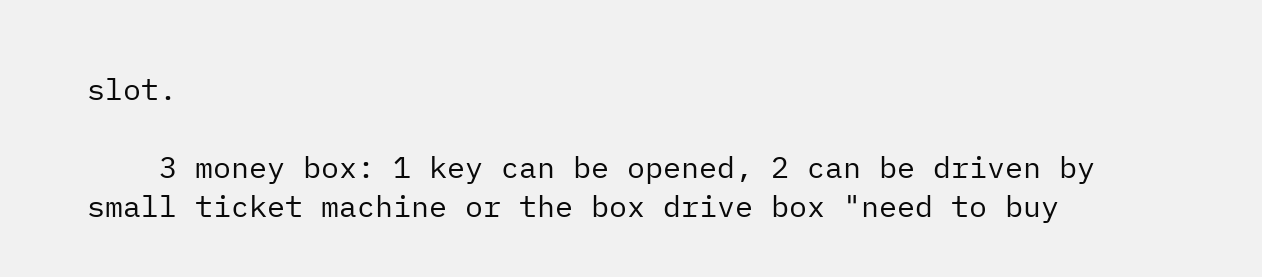slot.

    3 money box: 1 key can be opened, 2 can be driven by small ticket machine or the box drive box "need to buy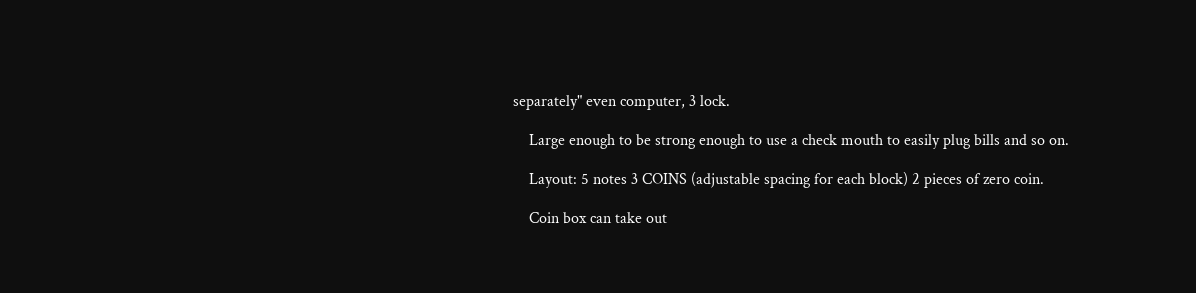separately" even computer, 3 lock.

    Large enough to be strong enough to use a check mouth to easily plug bills and so on.

    Layout: 5 notes 3 COINS (adjustable spacing for each block) 2 pieces of zero coin.

    Coin box can take out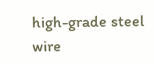high-grade steel wire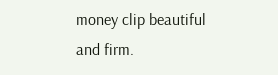money clip beautiful and firm.